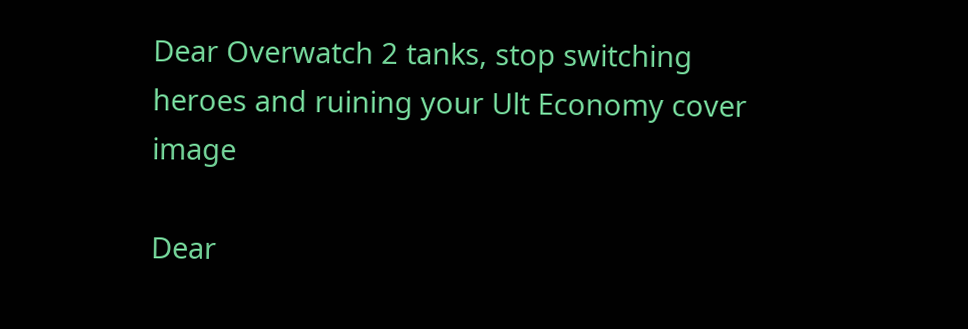Dear Overwatch 2 tanks, stop switching heroes and ruining your Ult Economy cover image

Dear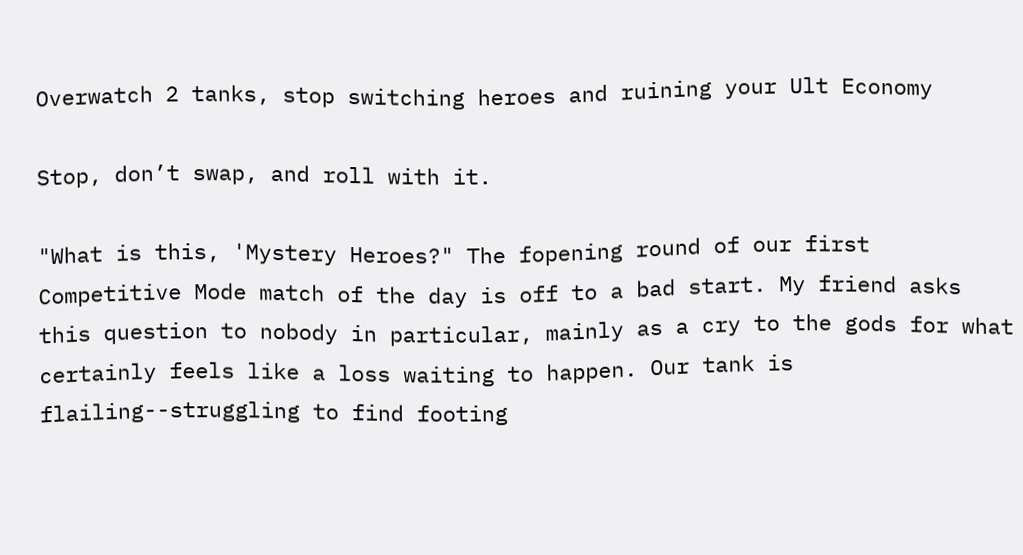Overwatch 2 tanks, stop switching heroes and ruining your Ult Economy

Stop, don’t swap, and roll with it.

"What is this, 'Mystery Heroes?" The fopening round of our first Competitive Mode match of the day is off to a bad start. My friend asks this question to nobody in particular, mainly as a cry to the gods for what certainly feels like a loss waiting to happen. Our tank is flailing--struggling to find footing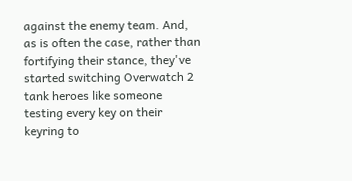against the enemy team. And, as is often the case, rather than fortifying their stance, they've started switching Overwatch 2 tank heroes like someone testing every key on their keyring to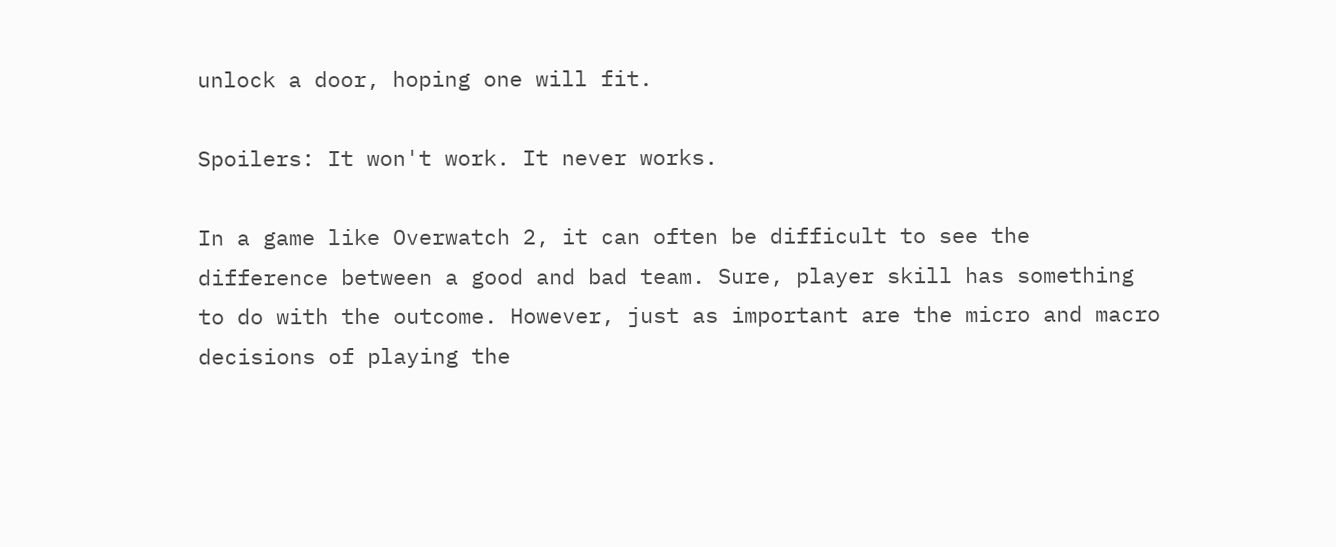unlock a door, hoping one will fit.

Spoilers: It won't work. It never works.

In a game like Overwatch 2, it can often be difficult to see the difference between a good and bad team. Sure, player skill has something to do with the outcome. However, just as important are the micro and macro decisions of playing the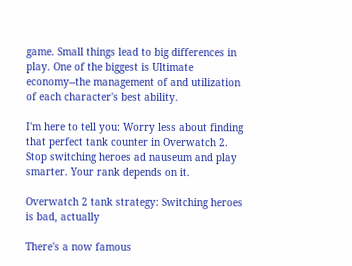game. Small things lead to big differences in play. One of the biggest is Ultimate economy--the management of and utilization of each character's best ability.

I'm here to tell you: Worry less about finding that perfect tank counter in Overwatch 2. Stop switching heroes ad nauseum and play smarter. Your rank depends on it.

Overwatch 2 tank strategy: Switching heroes is bad, actually

There's a now famous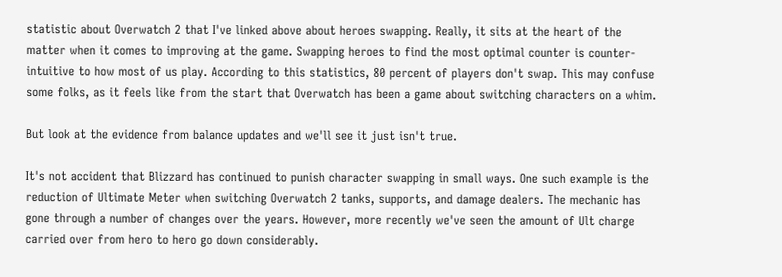statistic about Overwatch 2 that I've linked above about heroes swapping. Really, it sits at the heart of the matter when it comes to improving at the game. Swapping heroes to find the most optimal counter is counter-intuitive to how most of us play. According to this statistics, 80 percent of players don't swap. This may confuse some folks, as it feels like from the start that Overwatch has been a game about switching characters on a whim.

But look at the evidence from balance updates and we'll see it just isn't true.

It's not accident that Blizzard has continued to punish character swapping in small ways. One such example is the reduction of Ultimate Meter when switching Overwatch 2 tanks, supports, and damage dealers. The mechanic has gone through a number of changes over the years. However, more recently we've seen the amount of Ult charge carried over from hero to hero go down considerably.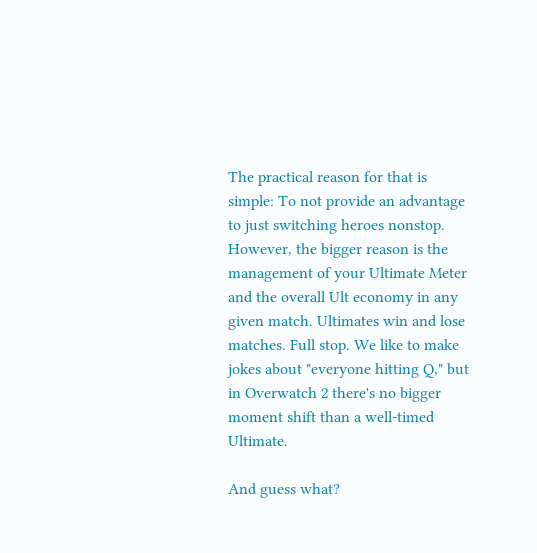The practical reason for that is simple: To not provide an advantage to just switching heroes nonstop. However, the bigger reason is the management of your Ultimate Meter and the overall Ult economy in any given match. Ultimates win and lose matches. Full stop. We like to make jokes about "everyone hitting Q," but in Overwatch 2 there's no bigger moment shift than a well-timed Ultimate.

And guess what?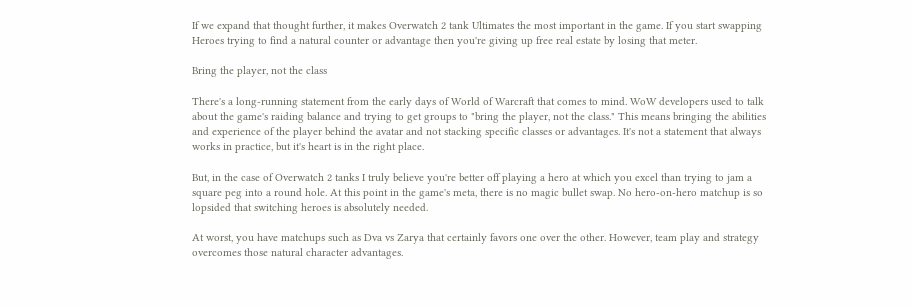If we expand that thought further, it makes Overwatch 2 tank Ultimates the most important in the game. If you start swapping Heroes trying to find a natural counter or advantage then you're giving up free real estate by losing that meter.

Bring the player, not the class

There's a long-running statement from the early days of World of Warcraft that comes to mind. WoW developers used to talk about the game's raiding balance and trying to get groups to "bring the player, not the class." This means bringing the abilities and experience of the player behind the avatar and not stacking specific classes or advantages. It's not a statement that always works in practice, but it's heart is in the right place.

But, in the case of Overwatch 2 tanks I truly believe you're better off playing a hero at which you excel than trying to jam a square peg into a round hole. At this point in the game's meta, there is no magic bullet swap. No hero-on-hero matchup is so lopsided that switching heroes is absolutely needed.

At worst, you have matchups such as Dva vs Zarya that certainly favors one over the other. However, team play and strategy overcomes those natural character advantages.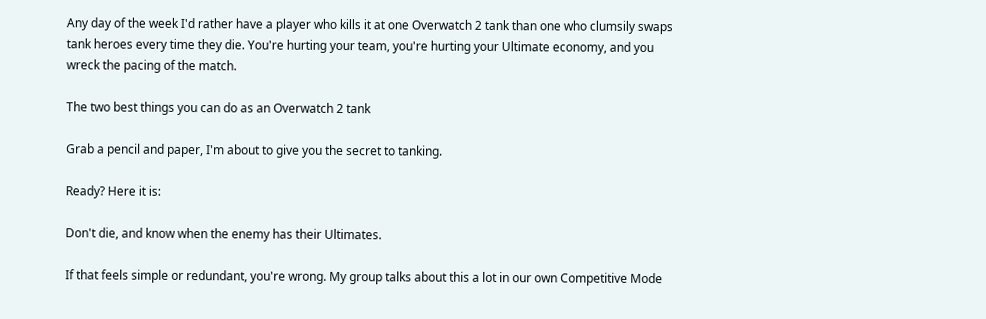Any day of the week I'd rather have a player who kills it at one Overwatch 2 tank than one who clumsily swaps tank heroes every time they die. You're hurting your team, you're hurting your Ultimate economy, and you wreck the pacing of the match.

The two best things you can do as an Overwatch 2 tank

Grab a pencil and paper, I'm about to give you the secret to tanking.

Ready? Here it is:

Don't die, and know when the enemy has their Ultimates.

If that feels simple or redundant, you're wrong. My group talks about this a lot in our own Competitive Mode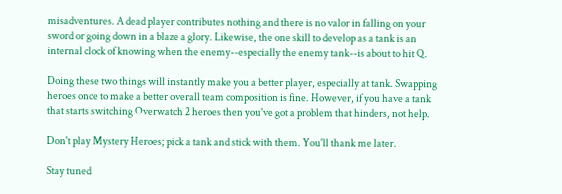misadventures. A dead player contributes nothing and there is no valor in falling on your sword or going down in a blaze a glory. Likewise, the one skill to develop as a tank is an internal clock of knowing when the enemy--especially the enemy tank--is about to hit Q.

Doing these two things will instantly make you a better player, especially at tank. Swapping heroes once to make a better overall team composition is fine. However, if you have a tank that starts switching Overwatch 2 heroes then you've got a problem that hinders, not help.

Don't play Mystery Heroes; pick a tank and stick with them. You'll thank me later.

Stay tuned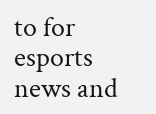to for esports news and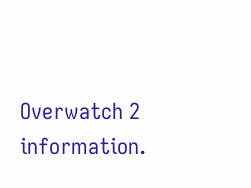Overwatch 2 information.